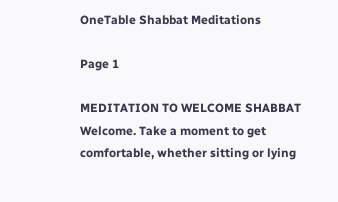OneTable Shabbat Meditations

Page 1

MEDITATION TO WELCOME SHABBAT Welcome. Take a moment to get comfortable, whether sitting or lying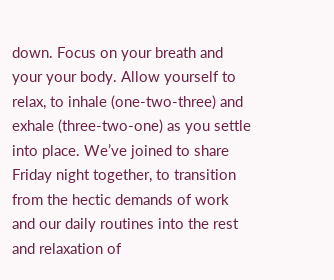down. Focus on your breath and your your body. Allow yourself to relax, to inhale (one-two-three) and exhale (three-two-one) as you settle into place. We’ve joined to share Friday night together, to transition from the hectic demands of work and our daily routines into the rest and relaxation of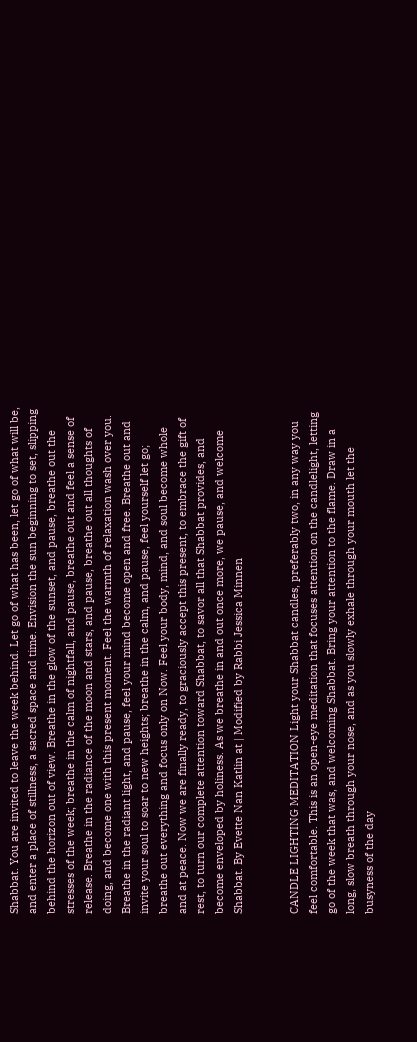Shabbat. You are invited to leave the week behind. Let go of what has been, let go of what will be, and enter a place of stillness, a sacred space and time. Envision the sun beginning to set, slipping behind the horizon out of view. Breathe in the glow of the sunset, and pause, breathe out the stresses of the week; breathe in the calm of nightfall, and pause, breathe out and feel a sense of release. Breathe in the radiance of the moon and stars, and pause, breathe out all thoughts of doing, and become one with this present moment. Feel the warmth of relaxation wash over you. Breathe in the radiant light, and pause, feel your mind become open and free. Breathe out and invite your soul to soar to new heights; breathe in the calm, and pause, feel yourself let go; breathe out everything and focus only on Now. Feel your body, mind, and soul become whole and at peace. Now we are finally ready, to graciously accept this present, to embrace the gift of rest, to turn our complete attention toward Shabbat, to savor all that Shabbat provides, and become enveloped by holiness. As we breathe in and out once more, we pause, and welcome Shabbat. By Evette Nan Katlin at | Modified by Rabbi Jessica Minnen


CANDLE LIGHTING MEDITATION Light your Shabbat candles, preferably two, in any way you feel comfortable. This is an open-eye meditation that focuses attention on the candlelight, letting go of the week that was, and welcoming Shabbat. Bring your attention to the flame. Draw in a long, slow breath through your nose, and as you slowly exhale through your mouth let the busyness of the day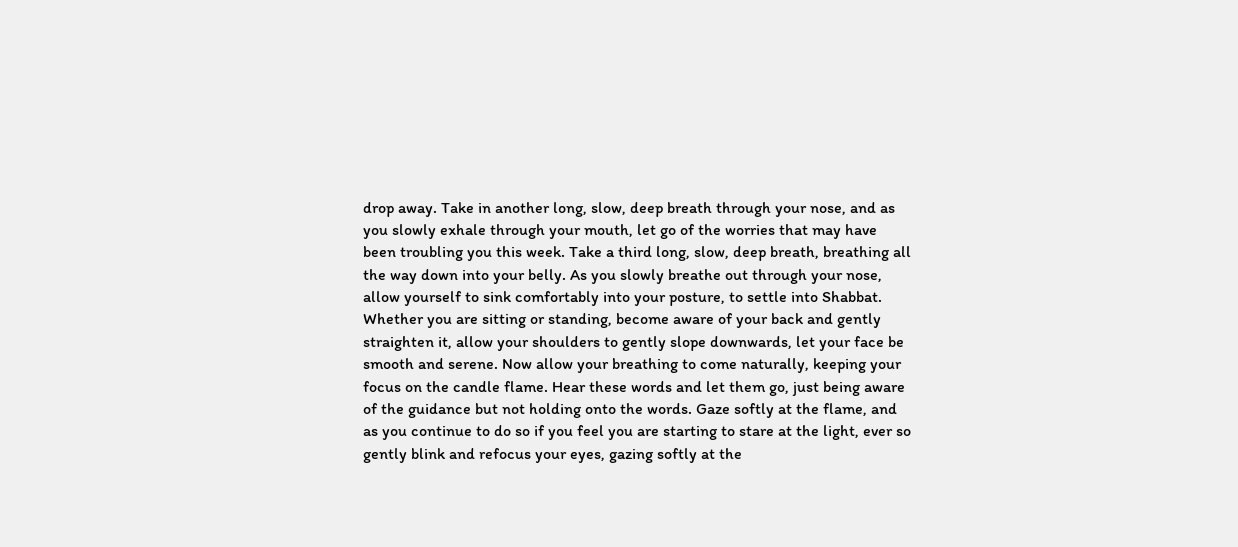drop away. Take in another long, slow, deep breath through your nose, and as you slowly exhale through your mouth, let go of the worries that may have been troubling you this week. Take a third long, slow, deep breath, breathing all the way down into your belly. As you slowly breathe out through your nose, allow yourself to sink comfortably into your posture, to settle into Shabbat. Whether you are sitting or standing, become aware of your back and gently straighten it, allow your shoulders to gently slope downwards, let your face be smooth and serene. Now allow your breathing to come naturally, keeping your focus on the candle flame. Hear these words and let them go, just being aware of the guidance but not holding onto the words. Gaze softly at the flame, and as you continue to do so if you feel you are starting to stare at the light, ever so gently blink and refocus your eyes, gazing softly at the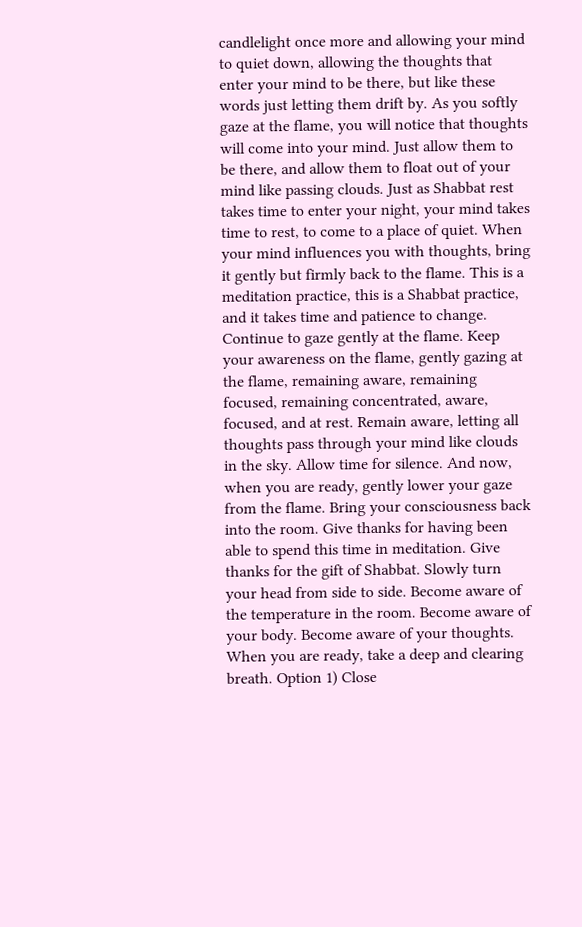candlelight once more and allowing your mind to quiet down, allowing the thoughts that enter your mind to be there, but like these words just letting them drift by. As you softly gaze at the flame, you will notice that thoughts will come into your mind. Just allow them to be there, and allow them to float out of your mind like passing clouds. Just as Shabbat rest takes time to enter your night, your mind takes time to rest, to come to a place of quiet. When your mind influences you with thoughts, bring it gently but firmly back to the flame. This is a meditation practice, this is a Shabbat practice, and it takes time and patience to change. Continue to gaze gently at the flame. Keep your awareness on the flame, gently gazing at the flame, remaining aware, remaining focused, remaining concentrated, aware, focused, and at rest. Remain aware, letting all thoughts pass through your mind like clouds in the sky. Allow time for silence. And now, when you are ready, gently lower your gaze from the flame. Bring your consciousness back into the room. Give thanks for having been able to spend this time in meditation. Give thanks for the gift of Shabbat. Slowly turn your head from side to side. Become aware of the temperature in the room. Become aware of your body. Become aware of your thoughts. When you are ready, take a deep and clearing breath. Option 1) Close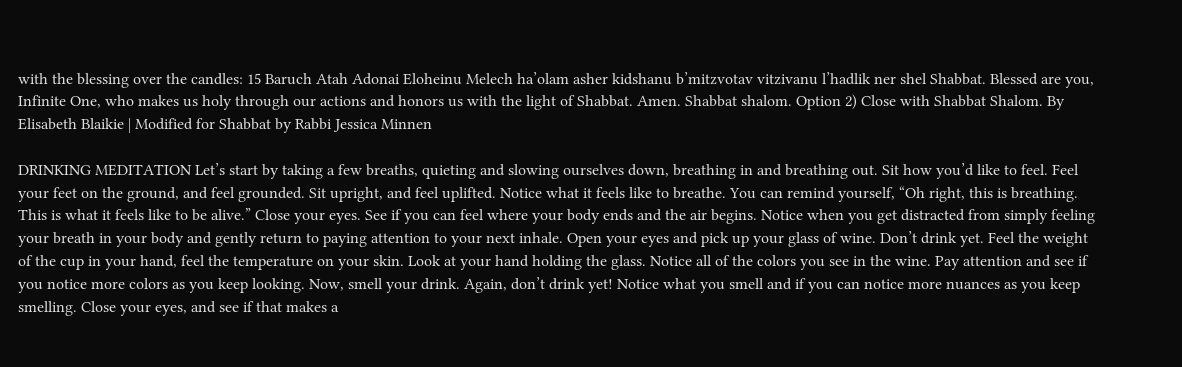with the blessing over the candles: 15 Baruch Atah Adonai Eloheinu Melech ha’olam asher kidshanu b’mitzvotav vitzivanu l’hadlik ner shel Shabbat. Blessed are you, Infinite One, who makes us holy through our actions and honors us with the light of Shabbat. Amen. Shabbat shalom. Option 2) Close with Shabbat Shalom. By Elisabeth Blaikie | Modified for Shabbat by Rabbi Jessica Minnen

DRINKING MEDITATION Let’s start by taking a few breaths, quieting and slowing ourselves down, breathing in and breathing out. Sit how you’d like to feel. Feel your feet on the ground, and feel grounded. Sit upright, and feel uplifted. Notice what it feels like to breathe. You can remind yourself, “Oh right, this is breathing. This is what it feels like to be alive.” Close your eyes. See if you can feel where your body ends and the air begins. Notice when you get distracted from simply feeling your breath in your body and gently return to paying attention to your next inhale. Open your eyes and pick up your glass of wine. Don’t drink yet. Feel the weight of the cup in your hand, feel the temperature on your skin. Look at your hand holding the glass. Notice all of the colors you see in the wine. Pay attention and see if you notice more colors as you keep looking. Now, smell your drink. Again, don’t drink yet! Notice what you smell and if you can notice more nuances as you keep smelling. Close your eyes, and see if that makes a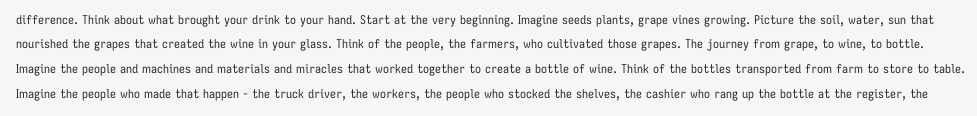difference. Think about what brought your drink to your hand. Start at the very beginning. Imagine seeds plants, grape vines growing. Picture the soil, water, sun that nourished the grapes that created the wine in your glass. Think of the people, the farmers, who cultivated those grapes. The journey from grape, to wine, to bottle. Imagine the people and machines and materials and miracles that worked together to create a bottle of wine. Think of the bottles transported from farm to store to table. Imagine the people who made that happen - the truck driver, the workers, the people who stocked the shelves, the cashier who rang up the bottle at the register, the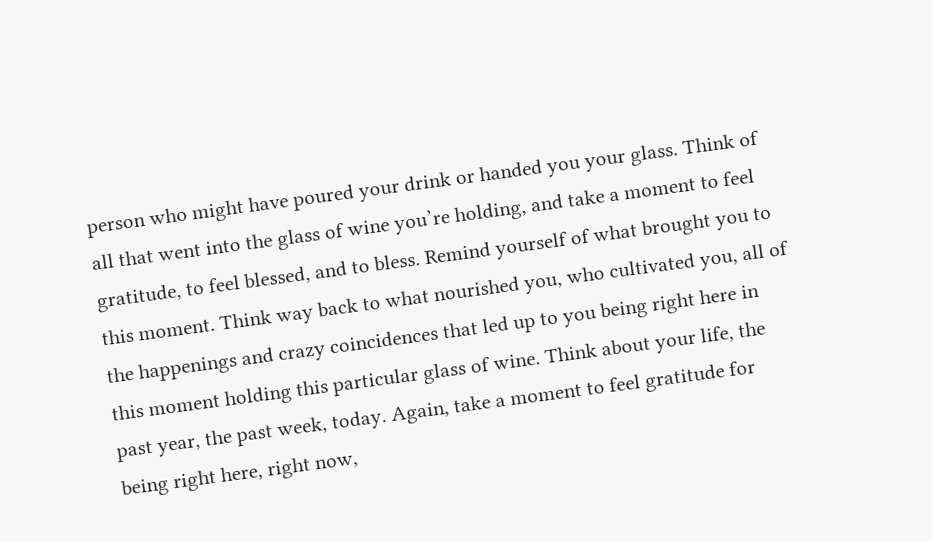person who might have poured your drink or handed you your glass. Think of all that went into the glass of wine you’re holding, and take a moment to feel gratitude, to feel blessed, and to bless. Remind yourself of what brought you to this moment. Think way back to what nourished you, who cultivated you, all of the happenings and crazy coincidences that led up to you being right here in this moment holding this particular glass of wine. Think about your life, the past year, the past week, today. Again, take a moment to feel gratitude for being right here, right now,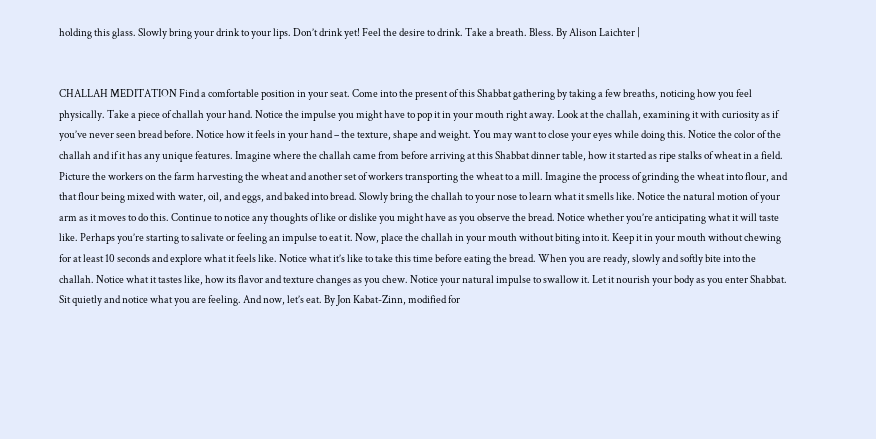holding this glass. Slowly bring your drink to your lips. Don’t drink yet! Feel the desire to drink. Take a breath. Bless. By Alison Laichter |


CHALLAH MEDITATION Find a comfortable position in your seat. Come into the present of this Shabbat gathering by taking a few breaths, noticing how you feel physically. Take a piece of challah your hand. Notice the impulse you might have to pop it in your mouth right away. Look at the challah, examining it with curiosity as if you’ve never seen bread before. Notice how it feels in your hand – the texture, shape and weight. You may want to close your eyes while doing this. Notice the color of the challah and if it has any unique features. Imagine where the challah came from before arriving at this Shabbat dinner table, how it started as ripe stalks of wheat in a field. Picture the workers on the farm harvesting the wheat and another set of workers transporting the wheat to a mill. Imagine the process of grinding the wheat into flour, and that flour being mixed with water, oil, and eggs, and baked into bread. Slowly bring the challah to your nose to learn what it smells like. Notice the natural motion of your arm as it moves to do this. Continue to notice any thoughts of like or dislike you might have as you observe the bread. Notice whether you’re anticipating what it will taste like. Perhaps you’re starting to salivate or feeling an impulse to eat it. Now, place the challah in your mouth without biting into it. Keep it in your mouth without chewing for at least 10 seconds and explore what it feels like. Notice what it’s like to take this time before eating the bread. When you are ready, slowly and softly bite into the challah. Notice what it tastes like, how its flavor and texture changes as you chew. Notice your natural impulse to swallow it. Let it nourish your body as you enter Shabbat. Sit quietly and notice what you are feeling. And now, let’s eat. By Jon Kabat-Zinn, modified for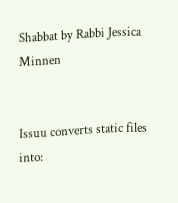Shabbat by Rabbi Jessica Minnen


Issuu converts static files into: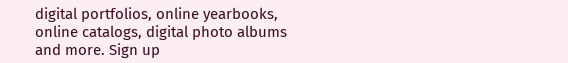digital portfolios, online yearbooks, online catalogs, digital photo albums and more. Sign up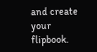and create your flipbook.